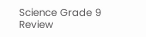Science Grade 9 Review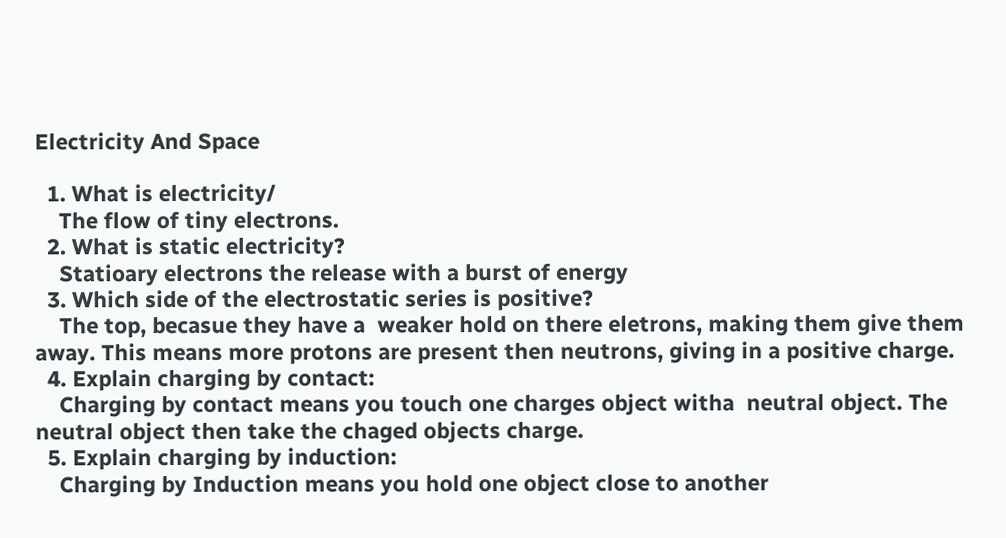Electricity And Space

  1. What is electricity/
    The flow of tiny electrons.
  2. What is static electricity?
    Statioary electrons the release with a burst of energy
  3. Which side of the electrostatic series is positive?
    The top, becasue they have a  weaker hold on there eletrons, making them give them away. This means more protons are present then neutrons, giving in a positive charge.
  4. Explain charging by contact:
    Charging by contact means you touch one charges object witha  neutral object. The neutral object then take the chaged objects charge.
  5. Explain charging by induction:
    Charging by Induction means you hold one object close to another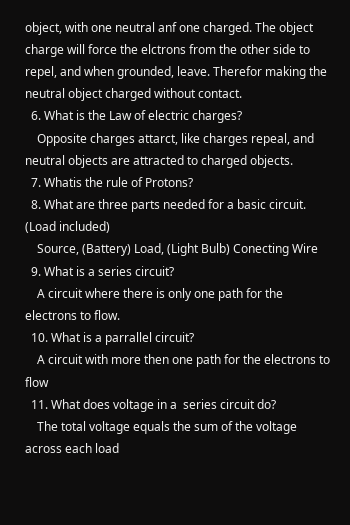object, with one neutral anf one charged. The object charge will force the elctrons from the other side to repel, and when grounded, leave. Therefor making the neutral object charged without contact.
  6. What is the Law of electric charges?
    Opposite charges attarct, like charges repeal, and neutral objects are attracted to charged objects.
  7. Whatis the rule of Protons?
  8. What are three parts needed for a basic circuit. (Load included)
    Source, (Battery) Load, (Light Bulb) Conecting Wire
  9. What is a series circuit?
    A circuit where there is only one path for the electrons to flow.
  10. What is a parrallel circuit?
    A circuit with more then one path for the electrons to flow
  11. What does voltage in a  series circuit do?
    The total voltage equals the sum of the voltage across each load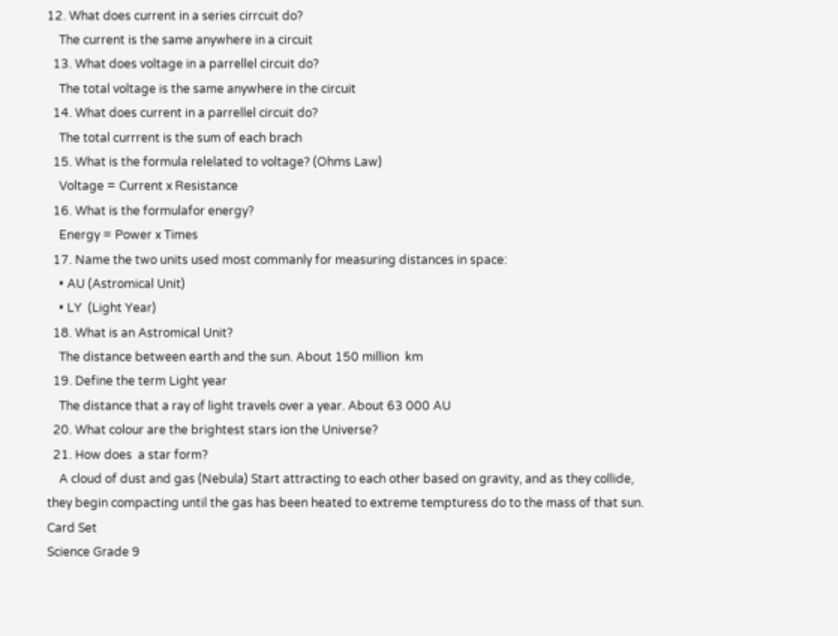12. What does current in a series cirrcuit do?
    The current is the same anywhere in a circuit
  13. What does voltage in a parrellel circuit do?
    The total voltage is the same anywhere in the circuit
  14. What does current in a parrellel circuit do?
    The total currrent is the sum of each brach
  15. What is the formula relelated to voltage? (Ohms Law)
    Voltage = Current x Resistance
  16. What is the formulafor energy?
    Energy = Power x Times
  17. Name the two units used most commanly for measuring distances in space:
    • AU (Astromical Unit)
    • LY  (Light Year)
  18. What is an Astromical Unit?
    The distance between earth and the sun. About 150 million  km
  19. Define the term Light year
    The distance that a ray of light travels over a year. About 63 000 AU
  20. What colour are the brightest stars ion the Universe?
  21. How does  a star form?
    A cloud of dust and gas (Nebula) Start attracting to each other based on gravity, and as they collide, they begin compacting until the gas has been heated to extreme tempturess do to the mass of that sun.
Card Set
Science Grade 9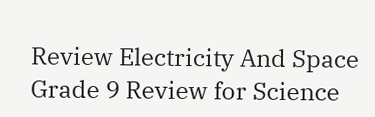Review Electricity And Space
Grade 9 Review for Science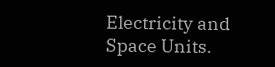Electricity and Space Units.